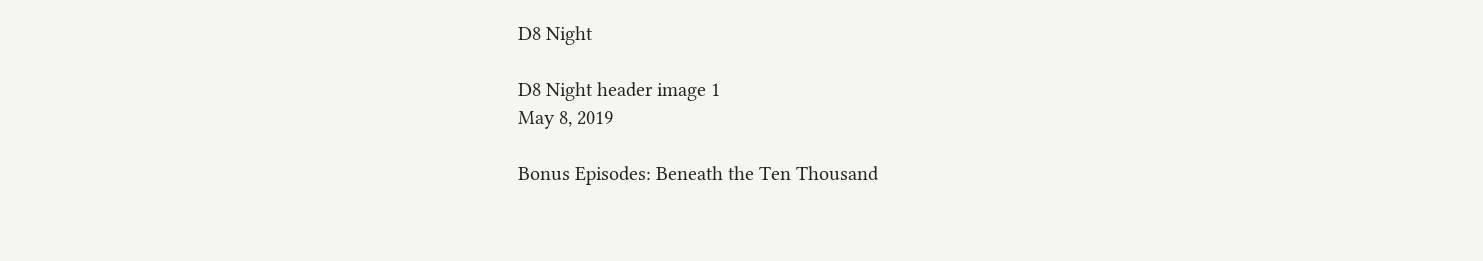D8 Night

D8 Night header image 1
May 8, 2019

Bonus Episodes: Beneath the Ten Thousand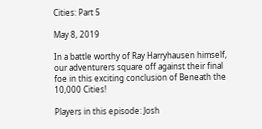Cities: Part 5

May 8, 2019

In a battle worthy of Ray Harryhausen himself, our adventurers square off against their final foe in this exciting conclusion of Beneath the 10,000 Cities!

Players in this episode: Josh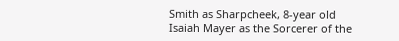Smith as Sharpcheek, 8-year old Isaiah Mayer as the Sorcerer of the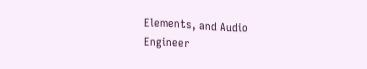Elements, and Audio Engineer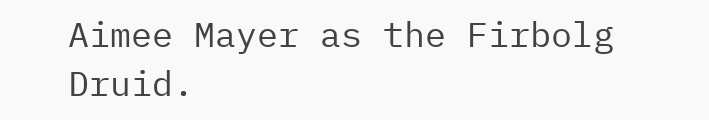Aimee Mayer as the Firbolg Druid.